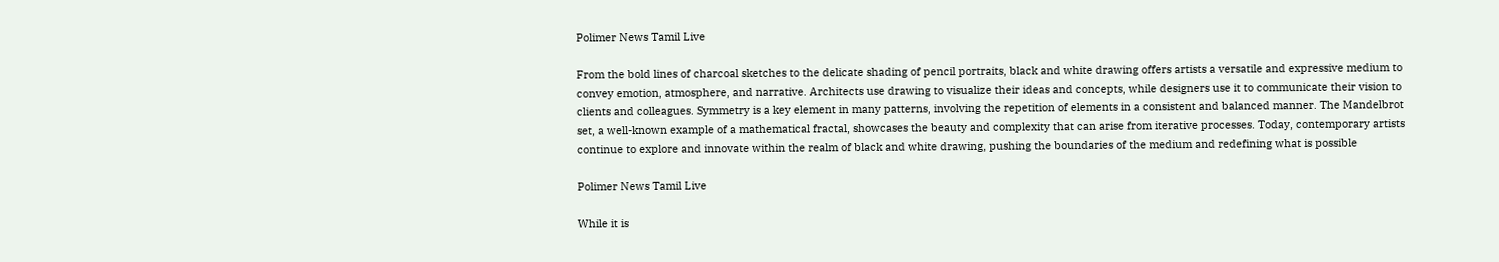Polimer News Tamil Live

From the bold lines of charcoal sketches to the delicate shading of pencil portraits, black and white drawing offers artists a versatile and expressive medium to convey emotion, atmosphere, and narrative. Architects use drawing to visualize their ideas and concepts, while designers use it to communicate their vision to clients and colleagues. Symmetry is a key element in many patterns, involving the repetition of elements in a consistent and balanced manner. The Mandelbrot set, a well-known example of a mathematical fractal, showcases the beauty and complexity that can arise from iterative processes. Today, contemporary artists continue to explore and innovate within the realm of black and white drawing, pushing the boundaries of the medium and redefining what is possible

Polimer News Tamil Live

While it is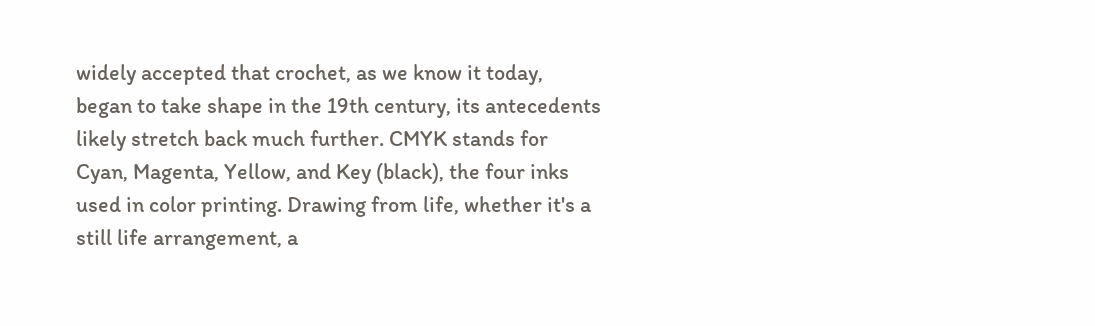widely accepted that crochet, as we know it today, began to take shape in the 19th century, its antecedents likely stretch back much further. CMYK stands for Cyan, Magenta, Yellow, and Key (black), the four inks used in color printing. Drawing from life, whether it's a still life arrangement, a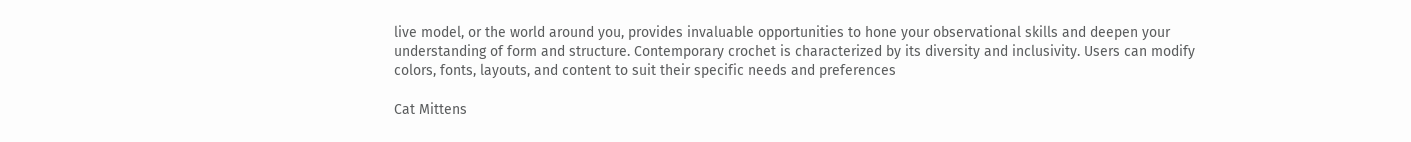live model, or the world around you, provides invaluable opportunities to hone your observational skills and deepen your understanding of form and structure. Contemporary crochet is characterized by its diversity and inclusivity. Users can modify colors, fonts, layouts, and content to suit their specific needs and preferences

Cat Mittens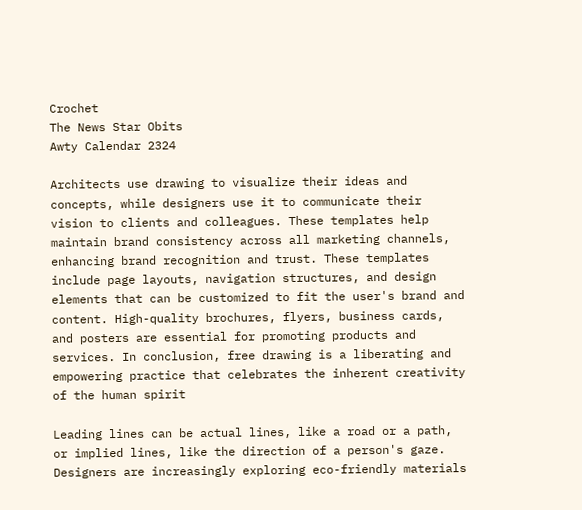Crochet
The News Star Obits
Awty Calendar 2324

Architects use drawing to visualize their ideas and concepts, while designers use it to communicate their vision to clients and colleagues. These templates help maintain brand consistency across all marketing channels, enhancing brand recognition and trust. These templates include page layouts, navigation structures, and design elements that can be customized to fit the user's brand and content. High-quality brochures, flyers, business cards, and posters are essential for promoting products and services. In conclusion, free drawing is a liberating and empowering practice that celebrates the inherent creativity of the human spirit

Leading lines can be actual lines, like a road or a path, or implied lines, like the direction of a person's gaze. Designers are increasingly exploring eco-friendly materials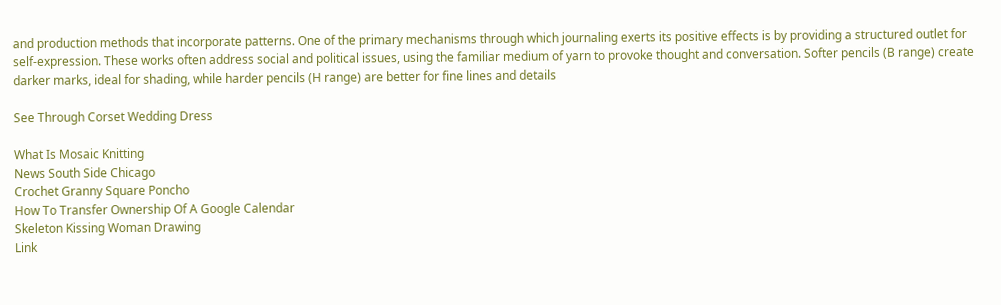and production methods that incorporate patterns. One of the primary mechanisms through which journaling exerts its positive effects is by providing a structured outlet for self-expression. These works often address social and political issues, using the familiar medium of yarn to provoke thought and conversation. Softer pencils (B range) create darker marks, ideal for shading, while harder pencils (H range) are better for fine lines and details

See Through Corset Wedding Dress

What Is Mosaic Knitting
News South Side Chicago
Crochet Granny Square Poncho
How To Transfer Ownership Of A Google Calendar
Skeleton Kissing Woman Drawing
Link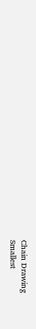Chain Drawing
Smallest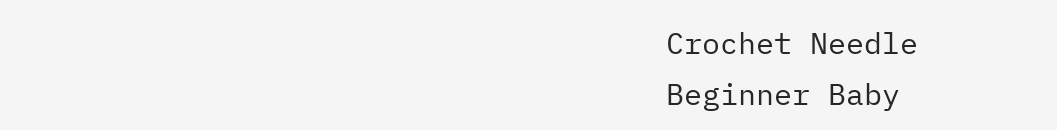Crochet Needle
Beginner Baby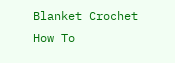Blanket Crochet
How To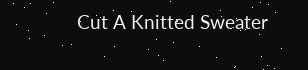Cut A Knitted Sweater